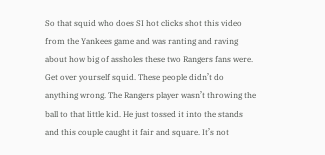So that squid who does SI hot clicks shot this video from the Yankees game and was ranting and raving about how big of assholes these two Rangers fans were. Get over yourself squid. These people didn’t do anything wrong. The Rangers player wasn’t throwing the ball to that little kid. He just tossed it into the stands and this couple caught it fair and square. It’s not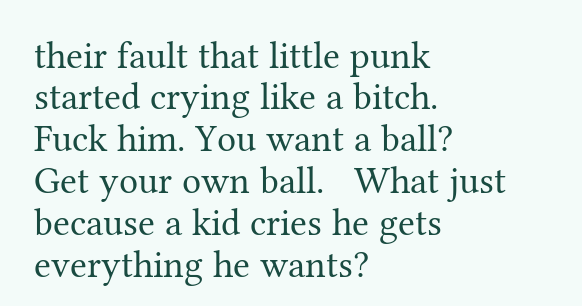their fault that little punk started crying like a bitch. Fuck him. You want a ball? Get your own ball.   What just because a kid cries he gets everything he wants?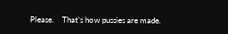Please.    That’s how pussies are made.